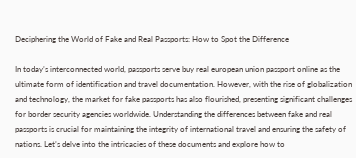Deciphering the World of Fake and Real Passports: How to Spot the Difference

In today’s interconnected world, passports serve buy real european union passport online as the ultimate form of identification and travel documentation. However, with the rise of globalization and technology, the market for fake passports has also flourished, presenting significant challenges for border security agencies worldwide. Understanding the differences between fake and real passports is crucial for maintaining the integrity of international travel and ensuring the safety of nations. Let’s delve into the intricacies of these documents and explore how to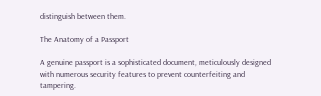distinguish between them.

The Anatomy of a Passport

A genuine passport is a sophisticated document, meticulously designed with numerous security features to prevent counterfeiting and tampering.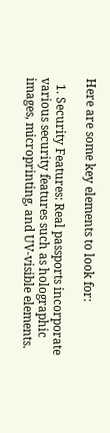Here are some key elements to look for:

  1. Security Features: Real passports incorporate various security features such as holographic images, microprinting, and UV-visible elements.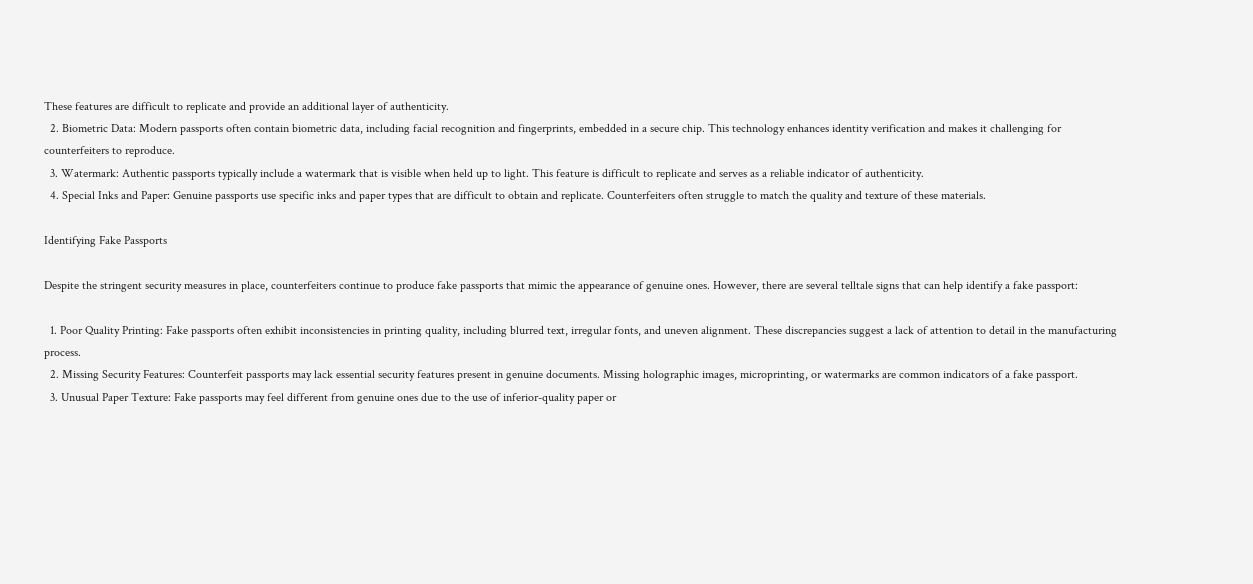These features are difficult to replicate and provide an additional layer of authenticity.
  2. Biometric Data: Modern passports often contain biometric data, including facial recognition and fingerprints, embedded in a secure chip. This technology enhances identity verification and makes it challenging for counterfeiters to reproduce.
  3. Watermark: Authentic passports typically include a watermark that is visible when held up to light. This feature is difficult to replicate and serves as a reliable indicator of authenticity.
  4. Special Inks and Paper: Genuine passports use specific inks and paper types that are difficult to obtain and replicate. Counterfeiters often struggle to match the quality and texture of these materials.

Identifying Fake Passports

Despite the stringent security measures in place, counterfeiters continue to produce fake passports that mimic the appearance of genuine ones. However, there are several telltale signs that can help identify a fake passport:

  1. Poor Quality Printing: Fake passports often exhibit inconsistencies in printing quality, including blurred text, irregular fonts, and uneven alignment. These discrepancies suggest a lack of attention to detail in the manufacturing process.
  2. Missing Security Features: Counterfeit passports may lack essential security features present in genuine documents. Missing holographic images, microprinting, or watermarks are common indicators of a fake passport.
  3. Unusual Paper Texture: Fake passports may feel different from genuine ones due to the use of inferior-quality paper or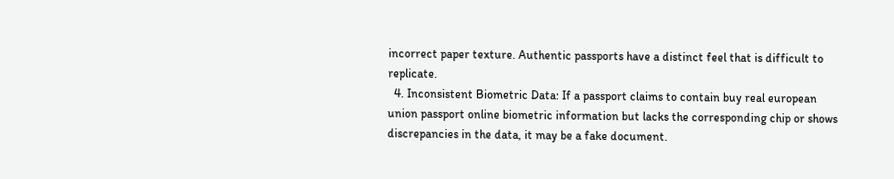incorrect paper texture. Authentic passports have a distinct feel that is difficult to replicate.
  4. Inconsistent Biometric Data: If a passport claims to contain buy real european union passport online biometric information but lacks the corresponding chip or shows discrepancies in the data, it may be a fake document.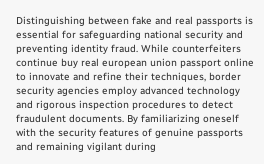Distinguishing between fake and real passports is essential for safeguarding national security and preventing identity fraud. While counterfeiters continue buy real european union passport online to innovate and refine their techniques, border security agencies employ advanced technology and rigorous inspection procedures to detect fraudulent documents. By familiarizing oneself with the security features of genuine passports and remaining vigilant during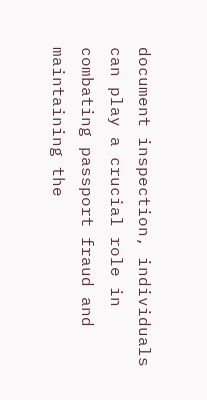document inspection, individuals can play a crucial role in combating passport fraud and maintaining the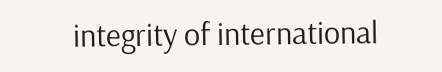integrity of international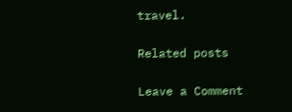travel.

Related posts

Leave a Comment